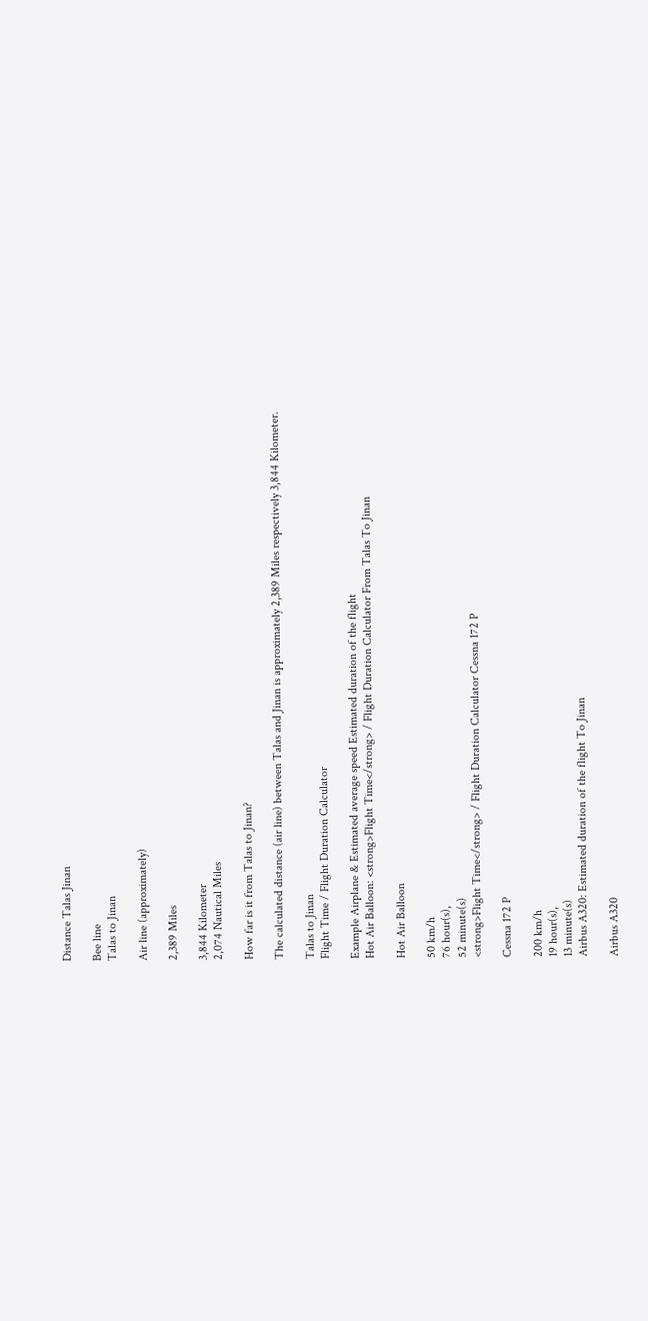Distance Talas Jinan

Bee line
Talas to Jinan

Air line (approximately)

2,389 Miles

3,844 Kilometer
2,074 Nautical Miles

How far is it from Talas to Jinan?

The calculated distance (air line) between Talas and Jinan is approximately 2,389 Miles respectively 3,844 Kilometer.

Talas to Jinan
Flight Time / Flight Duration Calculator

Example Airplane & Estimated average speed Estimated duration of the flight
Hot Air Balloon: <strong>Flight Time</strong> / Flight Duration Calculator From Talas To Jinan

Hot Air Balloon

50 km/h
76 hour(s),
52 minute(s)
<strong>Flight Time</strong> / Flight Duration Calculator Cessna 172 P

Cessna 172 P

200 km/h
19 hour(s),
13 minute(s)
Airbus A320: Estimated duration of the flight To Jinan

Airbus A320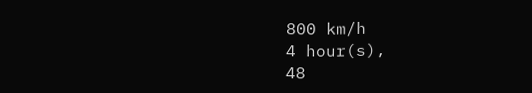800 km/h
4 hour(s),
48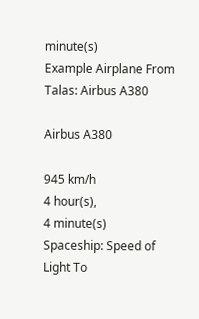minute(s)
Example Airplane From Talas: Airbus A380

Airbus A380

945 km/h
4 hour(s),
4 minute(s)
Spaceship: Speed of Light To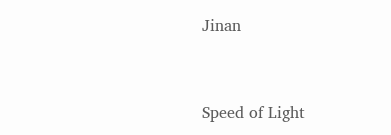Jinan


Speed of Light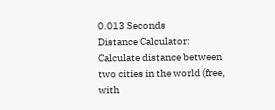0.013 Seconds
Distance Calculator: Calculate distance between two cities in the world (free, with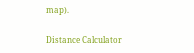map).

Distance Calculator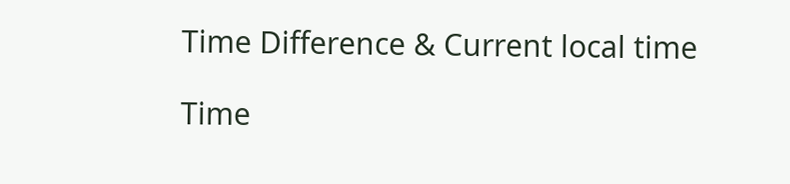Time Difference & Current local time

Time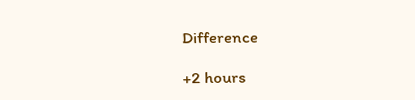Difference

+2 hours